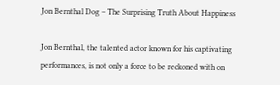Jon Bernthal Dog – The Surprising Truth About Happiness

Jon Bernthal, the talented actor known for his captivating performances, is not only a force to be reckoned with on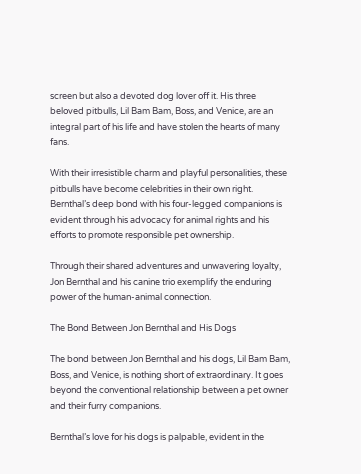screen but also a devoted dog lover off it. His three beloved pitbulls, Lil Bam Bam, Boss, and Venice, are an integral part of his life and have stolen the hearts of many fans.

With their irresistible charm and playful personalities, these pitbulls have become celebrities in their own right. Bernthal’s deep bond with his four-legged companions is evident through his advocacy for animal rights and his efforts to promote responsible pet ownership.

Through their shared adventures and unwavering loyalty, Jon Bernthal and his canine trio exemplify the enduring power of the human-animal connection.

The Bond Between Jon Bernthal and His Dogs

The bond between Jon Bernthal and his dogs, Lil Bam Bam, Boss, and Venice, is nothing short of extraordinary. It goes beyond the conventional relationship between a pet owner and their furry companions.

Bernthal’s love for his dogs is palpable, evident in the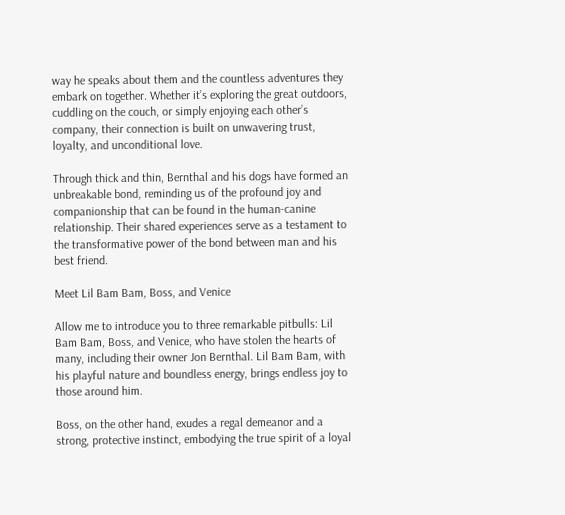way he speaks about them and the countless adventures they embark on together. Whether it’s exploring the great outdoors, cuddling on the couch, or simply enjoying each other’s company, their connection is built on unwavering trust, loyalty, and unconditional love.

Through thick and thin, Bernthal and his dogs have formed an unbreakable bond, reminding us of the profound joy and companionship that can be found in the human-canine relationship. Their shared experiences serve as a testament to the transformative power of the bond between man and his best friend.

Meet Lil Bam Bam, Boss, and Venice

Allow me to introduce you to three remarkable pitbulls: Lil Bam Bam, Boss, and Venice, who have stolen the hearts of many, including their owner Jon Bernthal. Lil Bam Bam, with his playful nature and boundless energy, brings endless joy to those around him.

Boss, on the other hand, exudes a regal demeanor and a strong, protective instinct, embodying the true spirit of a loyal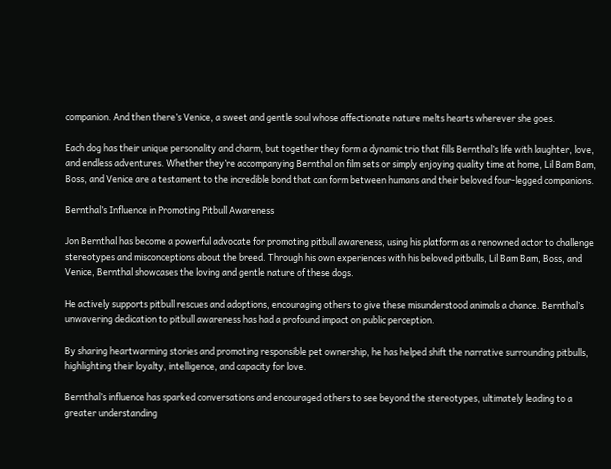companion. And then there’s Venice, a sweet and gentle soul whose affectionate nature melts hearts wherever she goes.

Each dog has their unique personality and charm, but together they form a dynamic trio that fills Bernthal’s life with laughter, love, and endless adventures. Whether they’re accompanying Bernthal on film sets or simply enjoying quality time at home, Lil Bam Bam, Boss, and Venice are a testament to the incredible bond that can form between humans and their beloved four-legged companions.

Bernthal’s Influence in Promoting Pitbull Awareness

Jon Bernthal has become a powerful advocate for promoting pitbull awareness, using his platform as a renowned actor to challenge stereotypes and misconceptions about the breed. Through his own experiences with his beloved pitbulls, Lil Bam Bam, Boss, and Venice, Bernthal showcases the loving and gentle nature of these dogs.

He actively supports pitbull rescues and adoptions, encouraging others to give these misunderstood animals a chance. Bernthal’s unwavering dedication to pitbull awareness has had a profound impact on public perception.

By sharing heartwarming stories and promoting responsible pet ownership, he has helped shift the narrative surrounding pitbulls, highlighting their loyalty, intelligence, and capacity for love.

Bernthal’s influence has sparked conversations and encouraged others to see beyond the stereotypes, ultimately leading to a greater understanding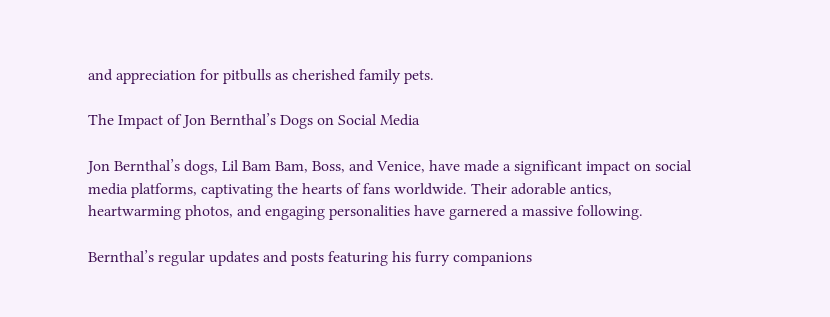and appreciation for pitbulls as cherished family pets.

The Impact of Jon Bernthal’s Dogs on Social Media

Jon Bernthal’s dogs, Lil Bam Bam, Boss, and Venice, have made a significant impact on social media platforms, captivating the hearts of fans worldwide. Their adorable antics, heartwarming photos, and engaging personalities have garnered a massive following.

Bernthal’s regular updates and posts featuring his furry companions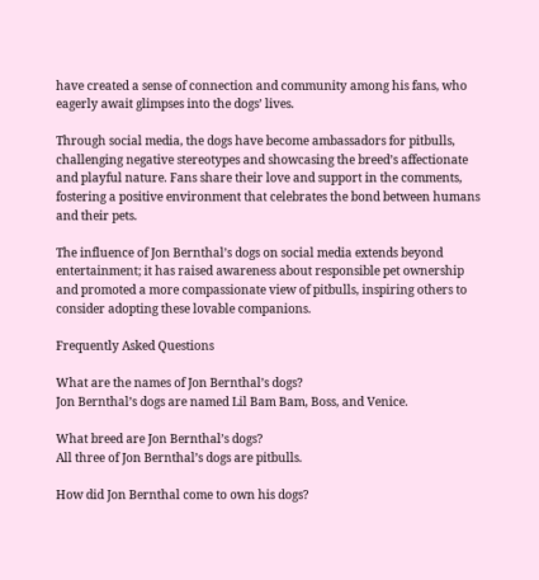have created a sense of connection and community among his fans, who eagerly await glimpses into the dogs’ lives.

Through social media, the dogs have become ambassadors for pitbulls, challenging negative stereotypes and showcasing the breed’s affectionate and playful nature. Fans share their love and support in the comments, fostering a positive environment that celebrates the bond between humans and their pets.

The influence of Jon Bernthal’s dogs on social media extends beyond entertainment; it has raised awareness about responsible pet ownership and promoted a more compassionate view of pitbulls, inspiring others to consider adopting these lovable companions.

Frequently Asked Questions

What are the names of Jon Bernthal’s dogs?
Jon Bernthal’s dogs are named Lil Bam Bam, Boss, and Venice.

What breed are Jon Bernthal’s dogs?
All three of Jon Bernthal’s dogs are pitbulls.

How did Jon Bernthal come to own his dogs?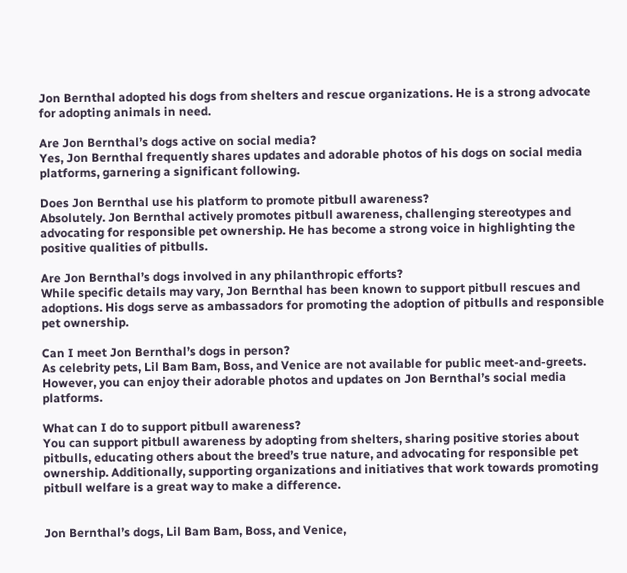Jon Bernthal adopted his dogs from shelters and rescue organizations. He is a strong advocate for adopting animals in need.

Are Jon Bernthal’s dogs active on social media?
Yes, Jon Bernthal frequently shares updates and adorable photos of his dogs on social media platforms, garnering a significant following.

Does Jon Bernthal use his platform to promote pitbull awareness?
Absolutely. Jon Bernthal actively promotes pitbull awareness, challenging stereotypes and advocating for responsible pet ownership. He has become a strong voice in highlighting the positive qualities of pitbulls.

Are Jon Bernthal’s dogs involved in any philanthropic efforts?
While specific details may vary, Jon Bernthal has been known to support pitbull rescues and adoptions. His dogs serve as ambassadors for promoting the adoption of pitbulls and responsible pet ownership.

Can I meet Jon Bernthal’s dogs in person?
As celebrity pets, Lil Bam Bam, Boss, and Venice are not available for public meet-and-greets. However, you can enjoy their adorable photos and updates on Jon Bernthal’s social media platforms.

What can I do to support pitbull awareness?
You can support pitbull awareness by adopting from shelters, sharing positive stories about pitbulls, educating others about the breed’s true nature, and advocating for responsible pet ownership. Additionally, supporting organizations and initiatives that work towards promoting pitbull welfare is a great way to make a difference.


Jon Bernthal’s dogs, Lil Bam Bam, Boss, and Venice,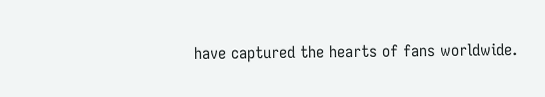have captured the hearts of fans worldwide.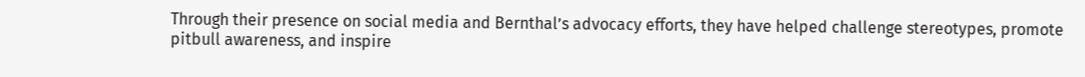Through their presence on social media and Bernthal’s advocacy efforts, they have helped challenge stereotypes, promote pitbull awareness, and inspire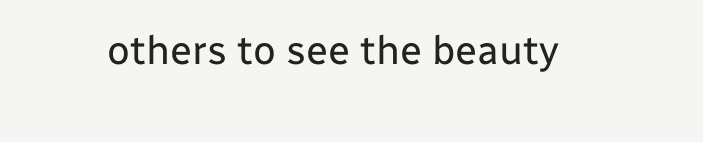others to see the beauty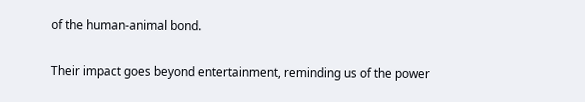of the human-animal bond.

Their impact goes beyond entertainment, reminding us of the power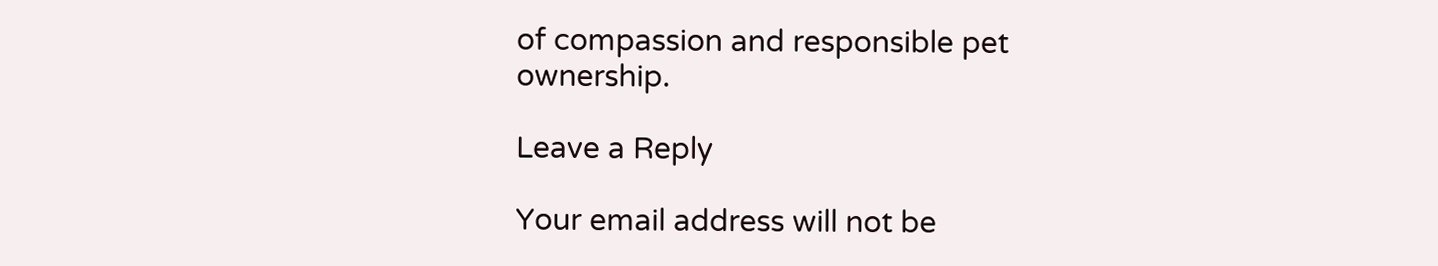of compassion and responsible pet ownership.

Leave a Reply

Your email address will not be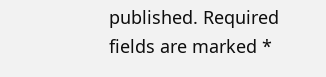published. Required fields are marked *